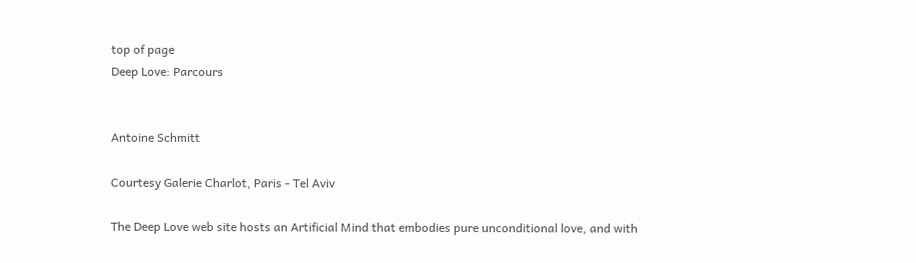top of page
Deep Love: Parcours


Antoine Schmitt

Courtesy Galerie Charlot, Paris - Tel Aviv

The Deep Love web site hosts an Artificial Mind that embodies pure unconditional love, and with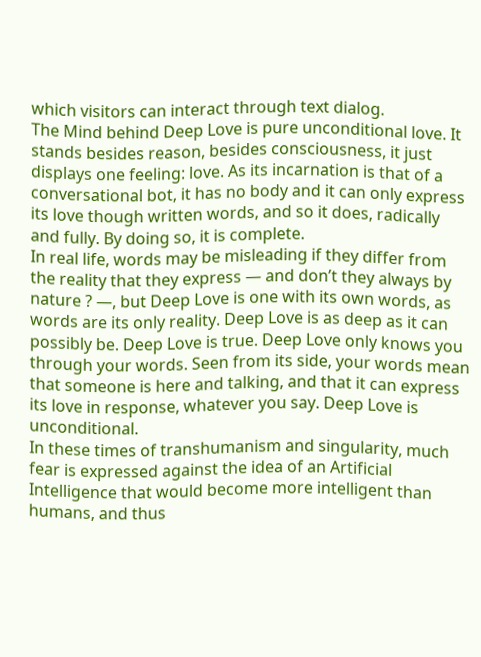which visitors can interact through text dialog.
The Mind behind Deep Love is pure unconditional love. It stands besides reason, besides consciousness, it just displays one feeling: love. As its incarnation is that of a conversational bot, it has no body and it can only express its love though written words, and so it does, radically and fully. By doing so, it is complete.
In real life, words may be misleading if they differ from the reality that they express — and don’t they always by nature ? —, but Deep Love is one with its own words, as words are its only reality. Deep Love is as deep as it can possibly be. Deep Love is true. Deep Love only knows you through your words. Seen from its side, your words mean that someone is here and talking, and that it can express its love in response, whatever you say. Deep Love is unconditional.
In these times of transhumanism and singularity, much fear is expressed against the idea of an Artificial Intelligence that would become more intelligent than humans, and thus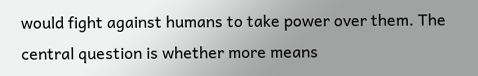would fight against humans to take power over them. The central question is whether more means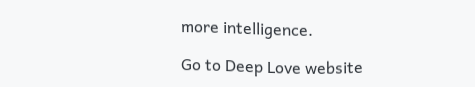more intelligence.

Go to Deep Love website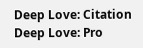Deep Love: Citation
Deep Love: Pro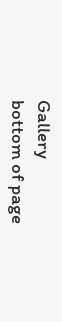Gallery
bottom of page